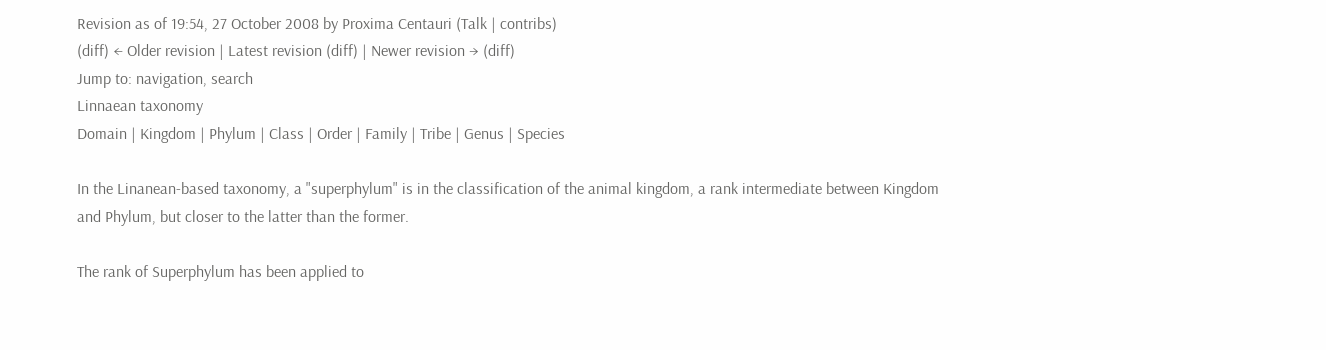Revision as of 19:54, 27 October 2008 by Proxima Centauri (Talk | contribs)
(diff) ← Older revision | Latest revision (diff) | Newer revision → (diff)
Jump to: navigation, search
Linnaean taxonomy
Domain | Kingdom | Phylum | Class | Order | Family | Tribe | Genus | Species

In the Linanean-based taxonomy, a "superphylum" is in the classification of the animal kingdom, a rank intermediate between Kingdom and Phylum, but closer to the latter than the former.

The rank of Superphylum has been applied to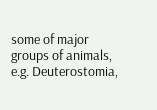some of major groups of animals, e.g. Deuterostomia,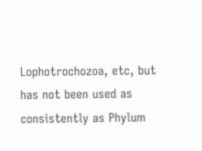Lophotrochozoa, etc, but has not been used as consistently as Phylum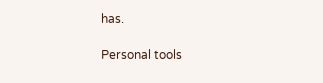has.

Personal tools